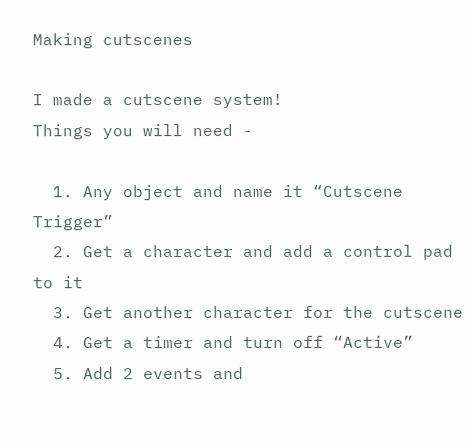Making cutscenes

I made a cutscene system!
Things you will need -

  1. Any object and name it “Cutscene Trigger”
  2. Get a character and add a control pad to it
  3. Get another character for the cutscene
  4. Get a timer and turn off “Active”
  5. Add 2 events and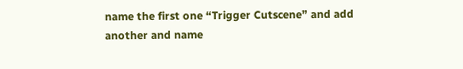name the first one “Trigger Cutscene” and add another and name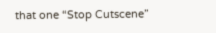that one “Stop Cutscene”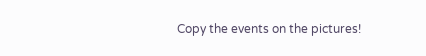Copy the events on the pictures!